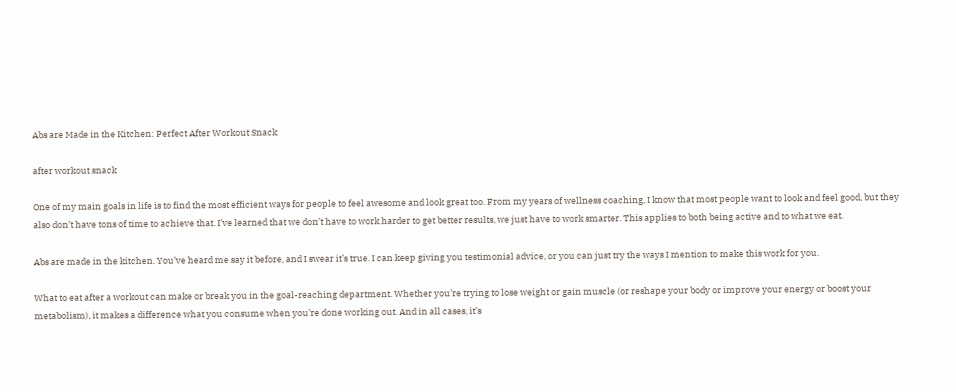Abs are Made in the Kitchen: Perfect After Workout Snack

after workout snack

One of my main goals in life is to find the most efficient ways for people to feel awesome and look great too. From my years of wellness coaching, I know that most people want to look and feel good, but they also don’t have tons of time to achieve that. I’ve learned that we don’t have to work harder to get better results, we just have to work smarter. This applies to both being active and to what we eat.

Abs are made in the kitchen. You’ve heard me say it before, and I swear it’s true. I can keep giving you testimonial advice, or you can just try the ways I mention to make this work for you.

What to eat after a workout can make or break you in the goal-reaching department. Whether you’re trying to lose weight or gain muscle (or reshape your body or improve your energy or boost your metabolism), it makes a difference what you consume when you’re done working out. And in all cases, it’s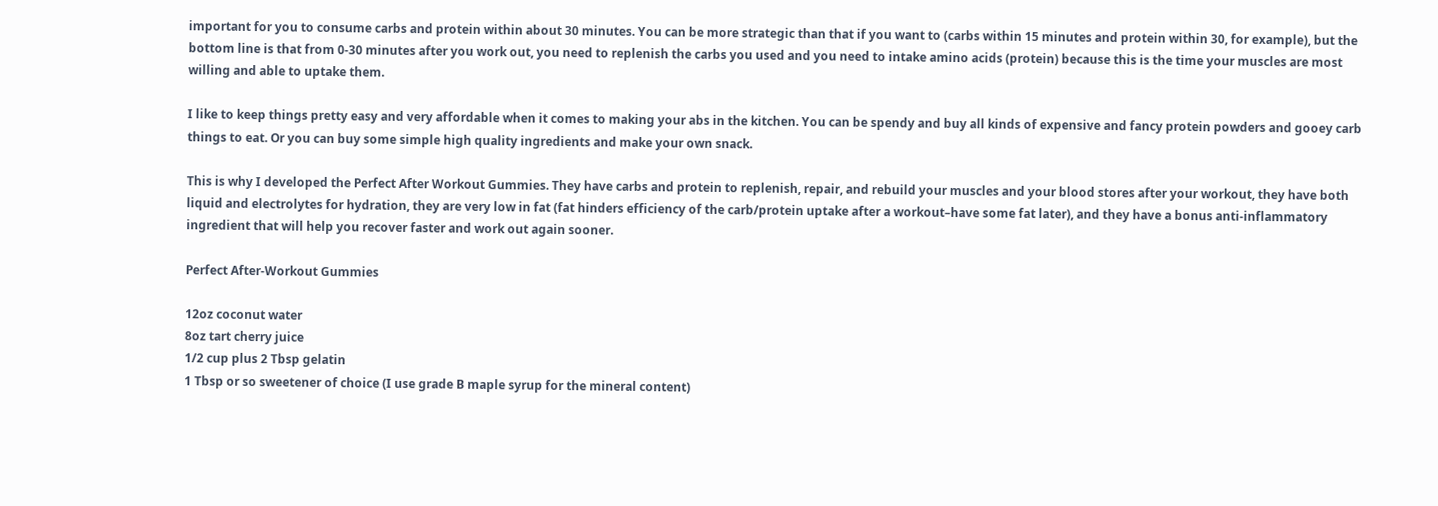important for you to consume carbs and protein within about 30 minutes. You can be more strategic than that if you want to (carbs within 15 minutes and protein within 30, for example), but the bottom line is that from 0-30 minutes after you work out, you need to replenish the carbs you used and you need to intake amino acids (protein) because this is the time your muscles are most willing and able to uptake them.

I like to keep things pretty easy and very affordable when it comes to making your abs in the kitchen. You can be spendy and buy all kinds of expensive and fancy protein powders and gooey carb things to eat. Or you can buy some simple high quality ingredients and make your own snack.

This is why I developed the Perfect After Workout Gummies. They have carbs and protein to replenish, repair, and rebuild your muscles and your blood stores after your workout, they have both liquid and electrolytes for hydration, they are very low in fat (fat hinders efficiency of the carb/protein uptake after a workout–have some fat later), and they have a bonus anti-inflammatory ingredient that will help you recover faster and work out again sooner.

Perfect After-Workout Gummies

12oz coconut water
8oz tart cherry juice
1/2 cup plus 2 Tbsp gelatin
1 Tbsp or so sweetener of choice (I use grade B maple syrup for the mineral content)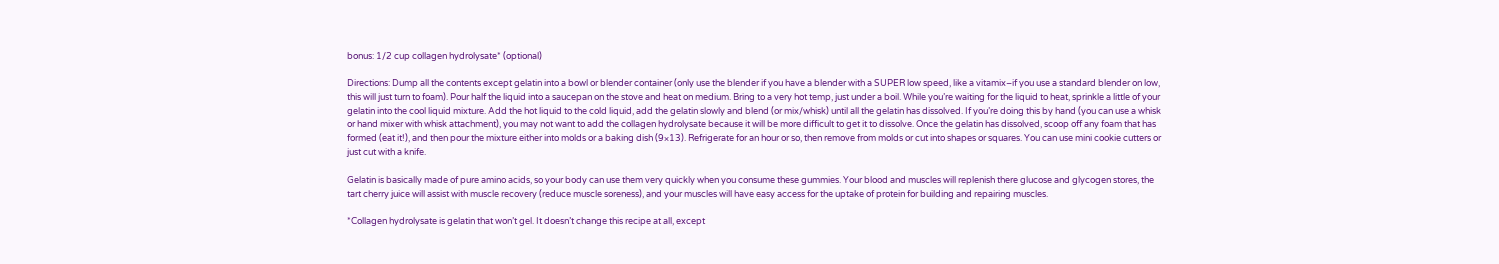bonus: 1/2 cup collagen hydrolysate* (optional)

Directions: Dump all the contents except gelatin into a bowl or blender container (only use the blender if you have a blender with a SUPER low speed, like a vitamix–if you use a standard blender on low, this will just turn to foam). Pour half the liquid into a saucepan on the stove and heat on medium. Bring to a very hot temp, just under a boil. While you’re waiting for the liquid to heat, sprinkle a little of your gelatin into the cool liquid mixture. Add the hot liquid to the cold liquid, add the gelatin slowly and blend (or mix/whisk) until all the gelatin has dissolved. If you’re doing this by hand (you can use a whisk or hand mixer with whisk attachment), you may not want to add the collagen hydrolysate because it will be more difficult to get it to dissolve. Once the gelatin has dissolved, scoop off any foam that has formed (eat it!), and then pour the mixture either into molds or a baking dish (9×13). Refrigerate for an hour or so, then remove from molds or cut into shapes or squares. You can use mini cookie cutters or just cut with a knife.

Gelatin is basically made of pure amino acids, so your body can use them very quickly when you consume these gummies. Your blood and muscles will replenish there glucose and glycogen stores, the tart cherry juice will assist with muscle recovery (reduce muscle soreness), and your muscles will have easy access for the uptake of protein for building and repairing muscles.

*Collagen hydrolysate is gelatin that won’t gel. It doesn’t change this recipe at all, except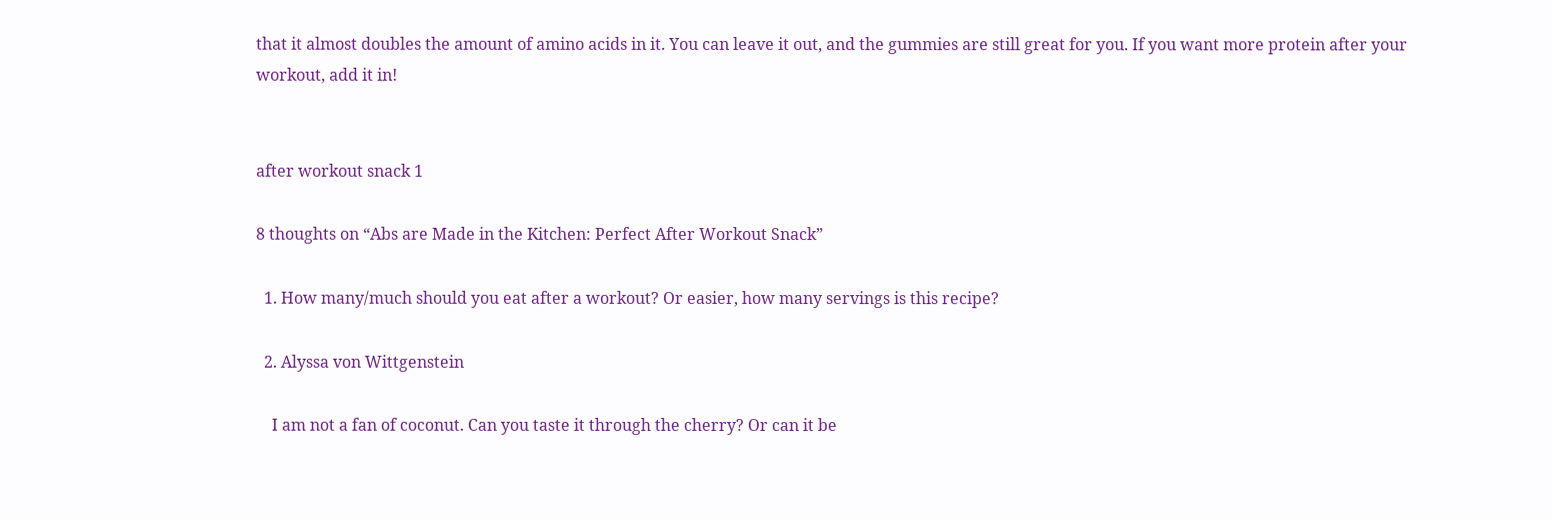that it almost doubles the amount of amino acids in it. You can leave it out, and the gummies are still great for you. If you want more protein after your workout, add it in!


after workout snack 1

8 thoughts on “Abs are Made in the Kitchen: Perfect After Workout Snack”

  1. How many/much should you eat after a workout? Or easier, how many servings is this recipe?

  2. Alyssa von Wittgenstein

    I am not a fan of coconut. Can you taste it through the cherry? Or can it be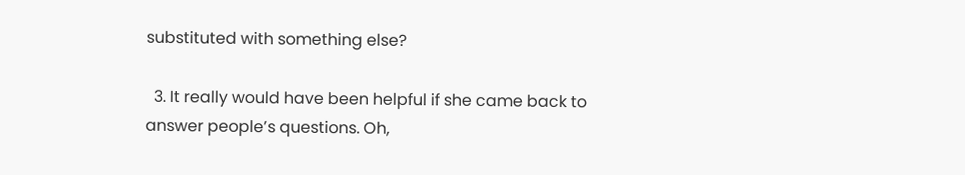substituted with something else?

  3. It really would have been helpful if she came back to answer people’s questions. Oh,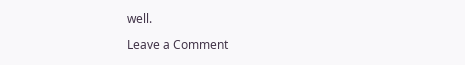well.

Leave a Comment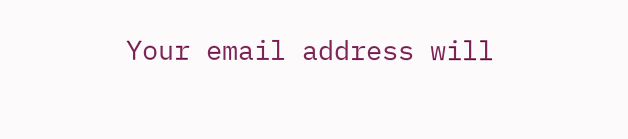Your email address will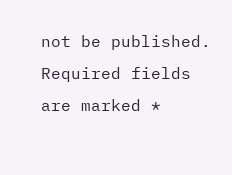not be published. Required fields are marked *